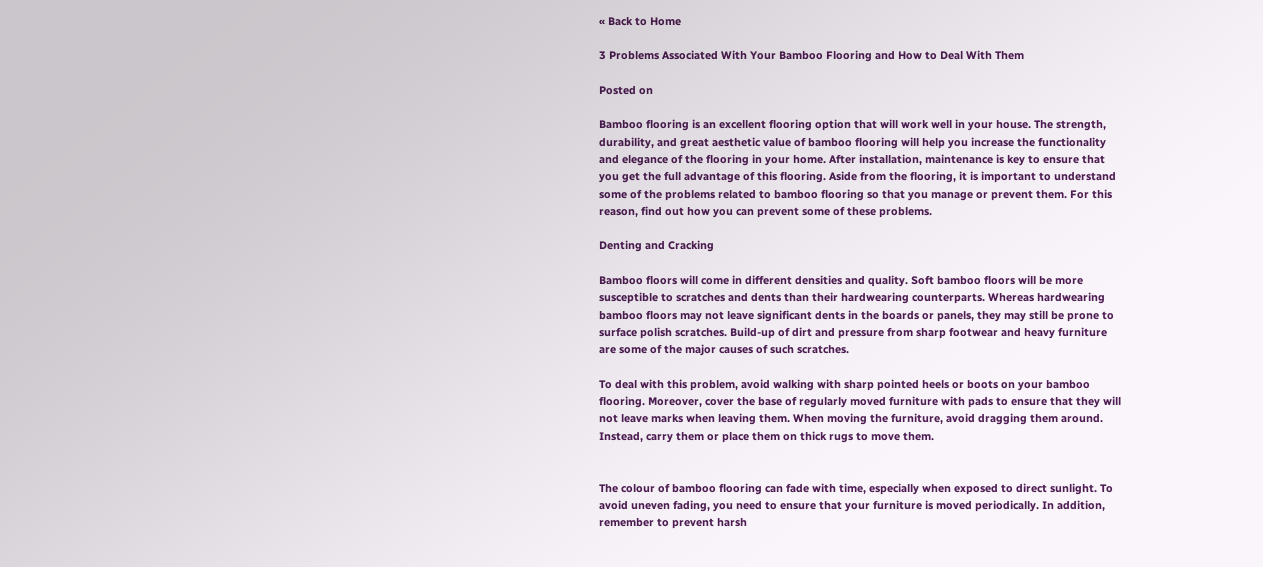« Back to Home

3 Problems Associated With Your Bamboo Flooring and How to Deal With Them

Posted on

Bamboo flooring is an excellent flooring option that will work well in your house. The strength, durability, and great aesthetic value of bamboo flooring will help you increase the functionality and elegance of the flooring in your home. After installation, maintenance is key to ensure that you get the full advantage of this flooring. Aside from the flooring, it is important to understand some of the problems related to bamboo flooring so that you manage or prevent them. For this reason, find out how you can prevent some of these problems.

Denting and Cracking

Bamboo floors will come in different densities and quality. Soft bamboo floors will be more susceptible to scratches and dents than their hardwearing counterparts. Whereas hardwearing bamboo floors may not leave significant dents in the boards or panels, they may still be prone to surface polish scratches. Build-up of dirt and pressure from sharp footwear and heavy furniture are some of the major causes of such scratches.

To deal with this problem, avoid walking with sharp pointed heels or boots on your bamboo flooring. Moreover, cover the base of regularly moved furniture with pads to ensure that they will not leave marks when leaving them. When moving the furniture, avoid dragging them around. Instead, carry them or place them on thick rugs to move them.


The colour of bamboo flooring can fade with time, especially when exposed to direct sunlight. To avoid uneven fading, you need to ensure that your furniture is moved periodically. In addition, remember to prevent harsh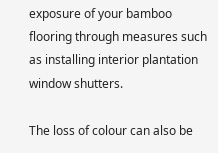exposure of your bamboo flooring through measures such as installing interior plantation window shutters.

The loss of colour can also be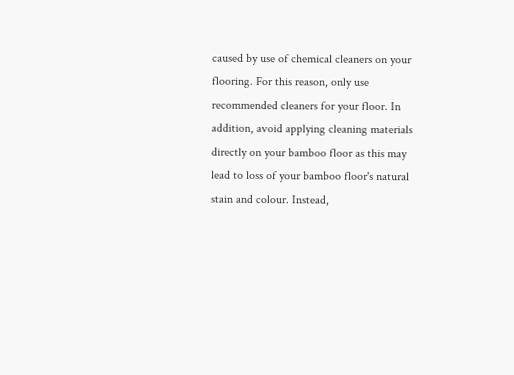caused by use of chemical cleaners on your flooring. For this reason, only use recommended cleaners for your floor. In addition, avoid applying cleaning materials directly on your bamboo floor as this may lead to loss of your bamboo floor's natural stain and colour. Instead,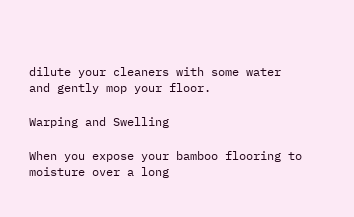dilute your cleaners with some water and gently mop your floor.

Warping and Swelling

When you expose your bamboo flooring to moisture over a long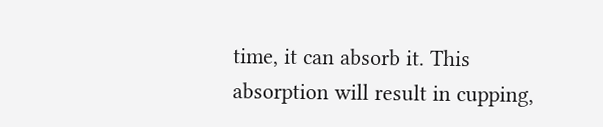time, it can absorb it. This absorption will result in cupping,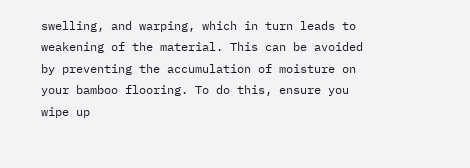swelling, and warping, which in turn leads to weakening of the material. This can be avoided by preventing the accumulation of moisture on your bamboo flooring. To do this, ensure you wipe up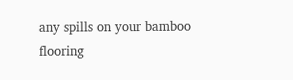any spills on your bamboo flooring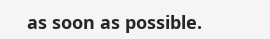as soon as possible.